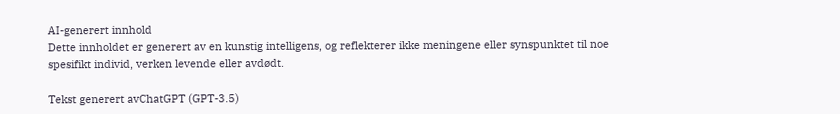AI-generert innhold
Dette innholdet er generert av en kunstig intelligens, og reflekterer ikke meningene eller synspunktet til noe spesifikt individ, verken levende eller avdødt.

Tekst generert avChatGPT (GPT-3.5)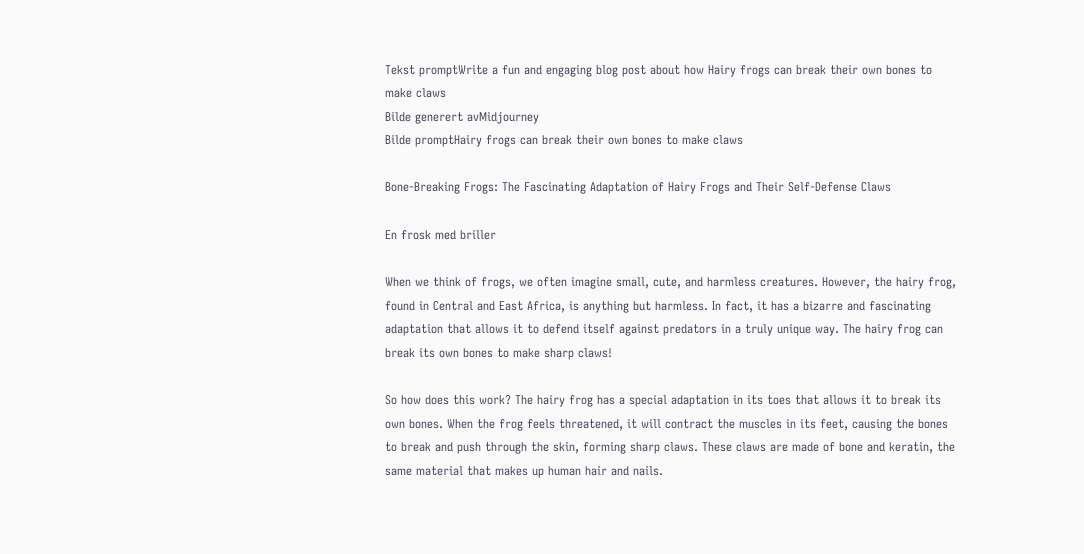Tekst promptWrite a fun and engaging blog post about how Hairy frogs can break their own bones to make claws
Bilde generert avMidjourney
Bilde promptHairy frogs can break their own bones to make claws

Bone-Breaking Frogs: The Fascinating Adaptation of Hairy Frogs and Their Self-Defense Claws

En frosk med briller

When we think of frogs, we often imagine small, cute, and harmless creatures. However, the hairy frog, found in Central and East Africa, is anything but harmless. In fact, it has a bizarre and fascinating adaptation that allows it to defend itself against predators in a truly unique way. The hairy frog can break its own bones to make sharp claws!

So how does this work? The hairy frog has a special adaptation in its toes that allows it to break its own bones. When the frog feels threatened, it will contract the muscles in its feet, causing the bones to break and push through the skin, forming sharp claws. These claws are made of bone and keratin, the same material that makes up human hair and nails.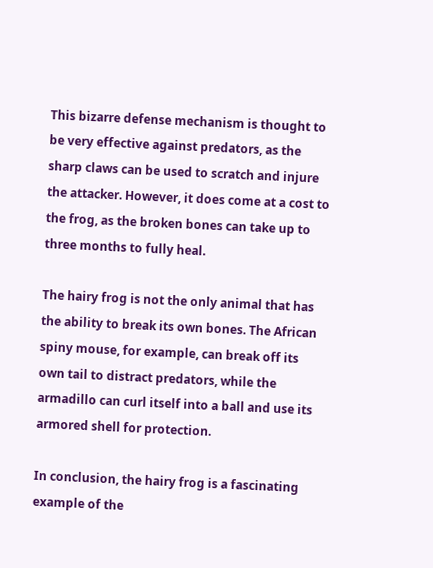This bizarre defense mechanism is thought to be very effective against predators, as the sharp claws can be used to scratch and injure the attacker. However, it does come at a cost to the frog, as the broken bones can take up to three months to fully heal.

The hairy frog is not the only animal that has the ability to break its own bones. The African spiny mouse, for example, can break off its own tail to distract predators, while the armadillo can curl itself into a ball and use its armored shell for protection.

In conclusion, the hairy frog is a fascinating example of the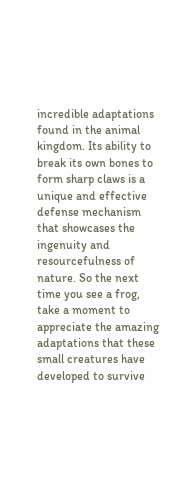incredible adaptations found in the animal kingdom. Its ability to break its own bones to form sharp claws is a unique and effective defense mechanism that showcases the ingenuity and resourcefulness of nature. So the next time you see a frog, take a moment to appreciate the amazing adaptations that these small creatures have developed to survive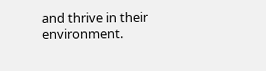and thrive in their environment.